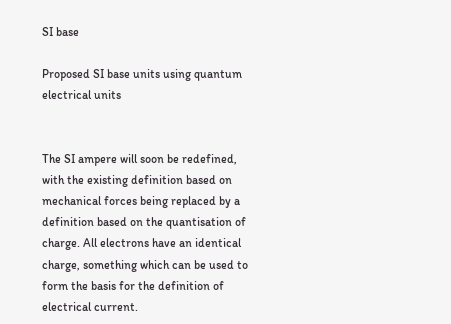SI base

Proposed SI base units using quantum electrical units


The SI ampere will soon be redefined, with the existing definition based on mechanical forces being replaced by a definition based on the quantisation of charge. All electrons have an identical charge, something which can be used to form the basis for the definition of electrical current.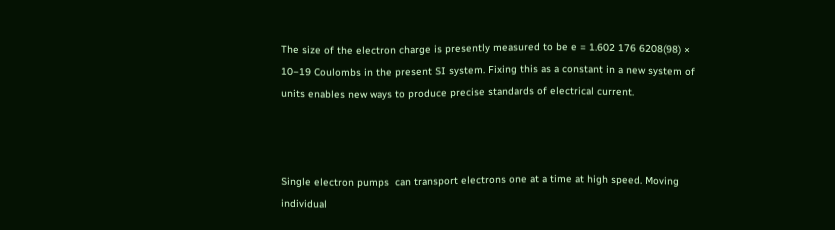The size of the electron charge is presently measured to be e = 1.602 176 6208(98) × 10−19 Coulombs in the present SI system. Fixing this as a constant in a new system of units enables new ways to produce precise standards of electrical current.



Single electron pumps  can transport electrons one at a time at high speed. Moving individual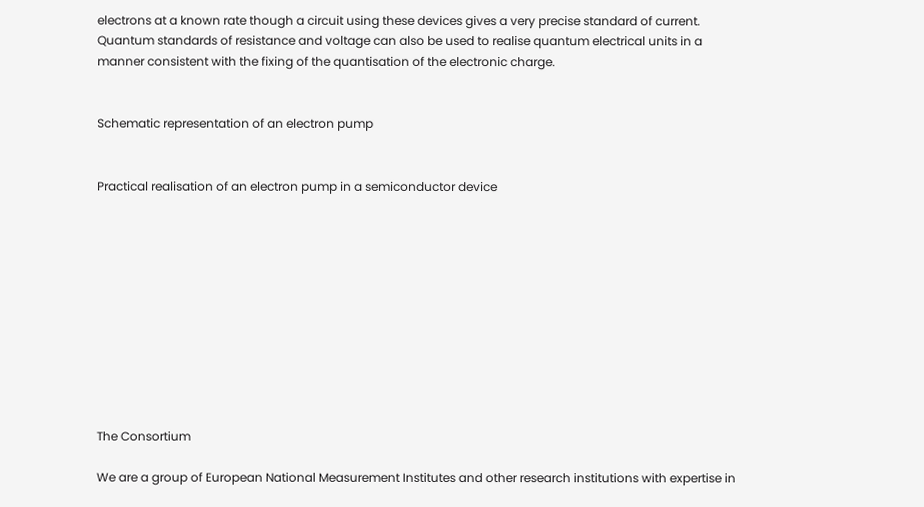electrons at a known rate though a circuit using these devices gives a very precise standard of current. Quantum standards of resistance and voltage can also be used to realise quantum electrical units in a manner consistent with the fixing of the quantisation of the electronic charge.


Schematic representation of an electron pump


Practical realisation of an electron pump in a semiconductor device











The Consortium

We are a group of European National Measurement Institutes and other research institutions with expertise in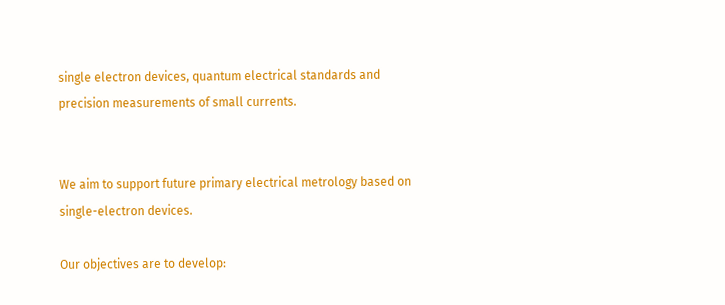single electron devices, quantum electrical standards and precision measurements of small currents.


We aim to support future primary electrical metrology based on single-electron devices.

Our objectives are to develop: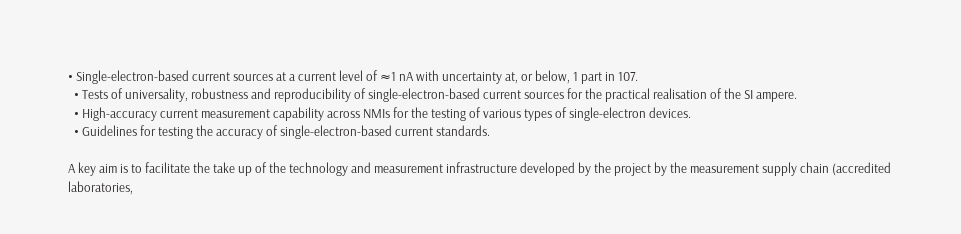• Single-electron-based current sources at a current level of ≈1 nA with uncertainty at, or below, 1 part in 107.
  • Tests of universality, robustness and reproducibility of single-electron-based current sources for the practical realisation of the SI ampere.
  • High-accuracy current measurement capability across NMIs for the testing of various types of single-electron devices.
  • Guidelines for testing the accuracy of single-electron-based current standards.

A key aim is to facilitate the take up of the technology and measurement infrastructure developed by the project by the measurement supply chain (accredited laboratories,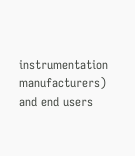instrumentation manufacturers) and end users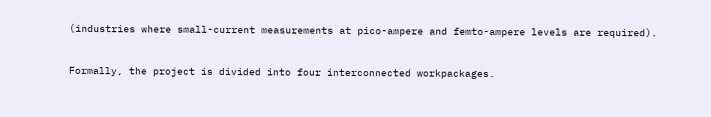(industries where small-current measurements at pico-ampere and femto-ampere levels are required).

Formally, the project is divided into four interconnected workpackages.